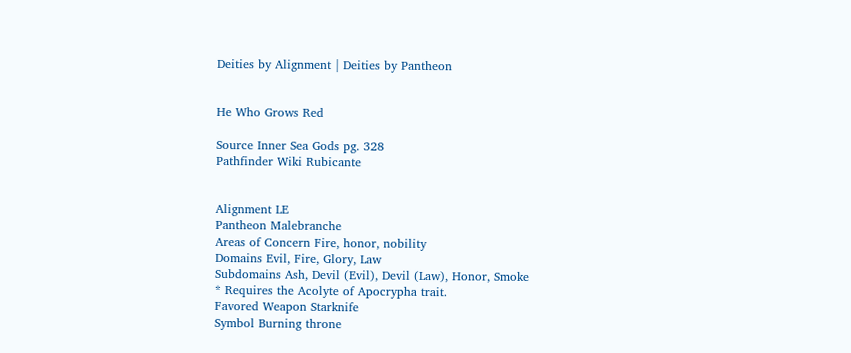Deities by Alignment | Deities by Pantheon


He Who Grows Red

Source Inner Sea Gods pg. 328
Pathfinder Wiki Rubicante


Alignment LE
Pantheon Malebranche
Areas of Concern Fire, honor, nobility
Domains Evil, Fire, Glory, Law
Subdomains Ash, Devil (Evil), Devil (Law), Honor, Smoke
* Requires the Acolyte of Apocrypha trait.
Favored Weapon Starknife
Symbol Burning throne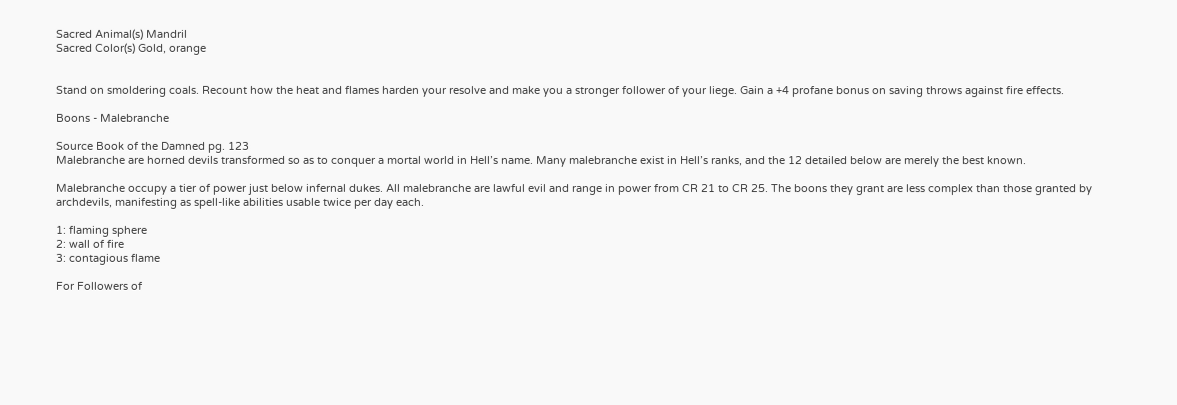Sacred Animal(s) Mandril
Sacred Color(s) Gold, orange


Stand on smoldering coals. Recount how the heat and flames harden your resolve and make you a stronger follower of your liege. Gain a +4 profane bonus on saving throws against fire effects.

Boons - Malebranche

Source Book of the Damned pg. 123
Malebranche are horned devils transformed so as to conquer a mortal world in Hell’s name. Many malebranche exist in Hell’s ranks, and the 12 detailed below are merely the best known.

Malebranche occupy a tier of power just below infernal dukes. All malebranche are lawful evil and range in power from CR 21 to CR 25. The boons they grant are less complex than those granted by archdevils, manifesting as spell-like abilities usable twice per day each.

1: flaming sphere
2: wall of fire
3: contagious flame

For Followers of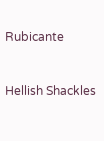Rubicante


Hellish Shackles